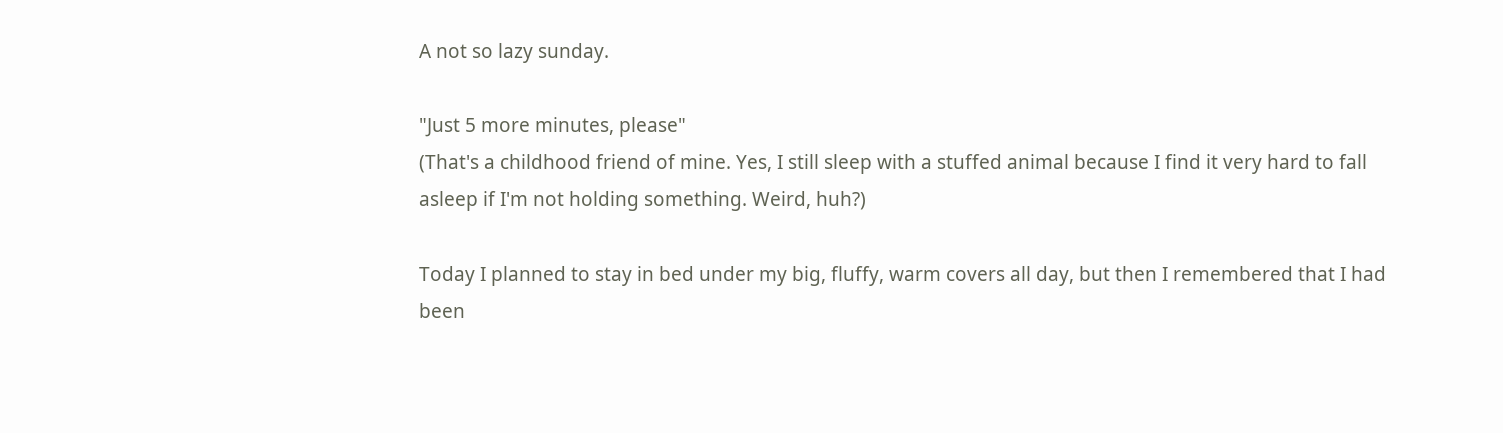A not so lazy sunday.

"Just 5 more minutes, please"
(That's a childhood friend of mine. Yes, I still sleep with a stuffed animal because I find it very hard to fall asleep if I'm not holding something. Weird, huh?)

Today I planned to stay in bed under my big, fluffy, warm covers all day, but then I remembered that I had been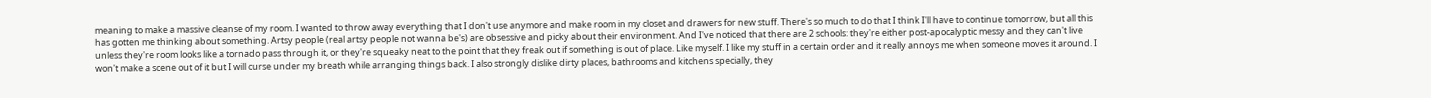meaning to make a massive cleanse of my room. I wanted to throw away everything that I don't use anymore and make room in my closet and drawers for new stuff. There's so much to do that I think I'll have to continue tomorrow, but all this has gotten me thinking about something. Artsy people (real artsy people not wanna be's) are obsessive and picky about their environment. And I've noticed that there are 2 schools: they're either post-apocalyptic messy and they can't live unless they're room looks like a tornado pass through it, or they're squeaky neat to the point that they freak out if something is out of place. Like myself. I like my stuff in a certain order and it really annoys me when someone moves it around. I won't make a scene out of it but I will curse under my breath while arranging things back. I also strongly dislike dirty places, bathrooms and kitchens specially, they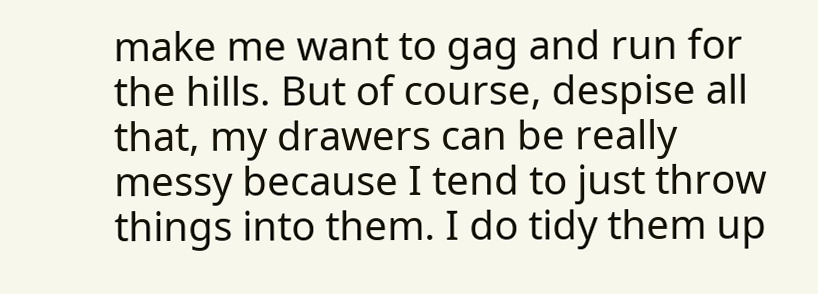make me want to gag and run for the hills. But of course, despise all that, my drawers can be really messy because I tend to just throw things into them. I do tidy them up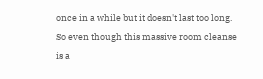once in a while but it doesn't last too long. So even though this massive room cleanse is a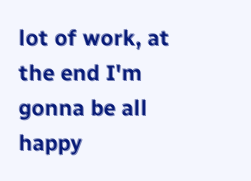lot of work, at the end I'm gonna be all happy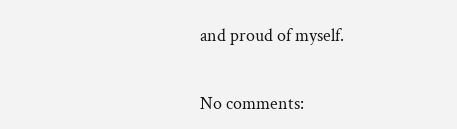and proud of myself.

No comments: